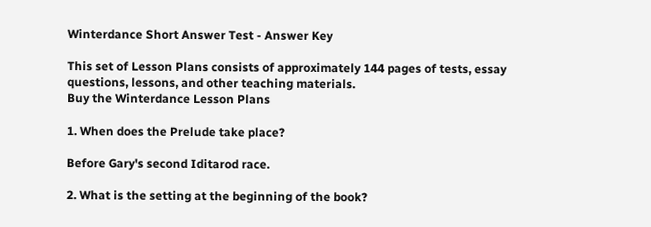Winterdance Short Answer Test - Answer Key

This set of Lesson Plans consists of approximately 144 pages of tests, essay questions, lessons, and other teaching materials.
Buy the Winterdance Lesson Plans

1. When does the Prelude take place?

Before Gary's second Iditarod race.

2. What is the setting at the beginning of the book?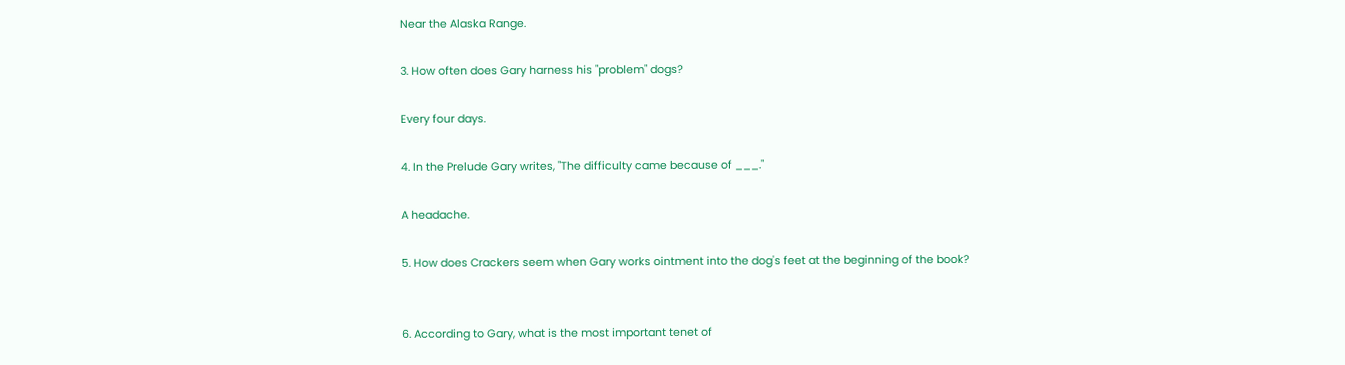Near the Alaska Range.

3. How often does Gary harness his "problem" dogs?

Every four days.

4. In the Prelude Gary writes, "The difficulty came because of ___."

A headache.

5. How does Crackers seem when Gary works ointment into the dog's feet at the beginning of the book?


6. According to Gary, what is the most important tenet of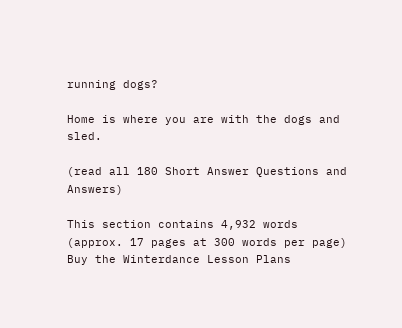running dogs?

Home is where you are with the dogs and sled.

(read all 180 Short Answer Questions and Answers)

This section contains 4,932 words
(approx. 17 pages at 300 words per page)
Buy the Winterdance Lesson Plans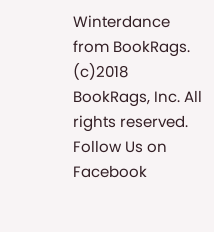Winterdance from BookRags. (c)2018 BookRags, Inc. All rights reserved.
Follow Us on Facebook